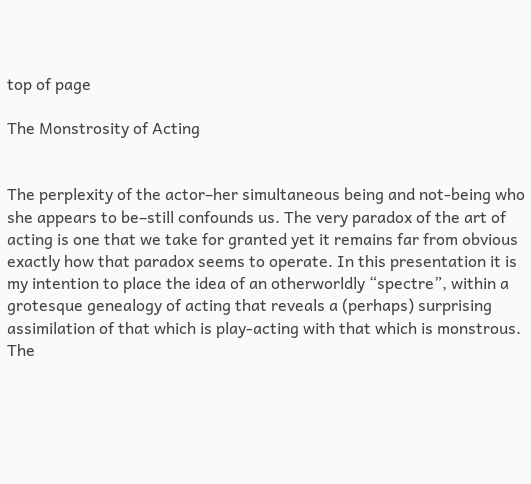top of page

The Monstrosity of Acting


The perplexity of the actor–her simultaneous being and not-being who she appears to be–still confounds us. The very paradox of the art of acting is one that we take for granted yet it remains far from obvious exactly how that paradox seems to operate. In this presentation it is my intention to place the idea of an otherworldly “spectre”, within a grotesque genealogy of acting that reveals a (perhaps) surprising assimilation of that which is play-acting with that which is monstrous. The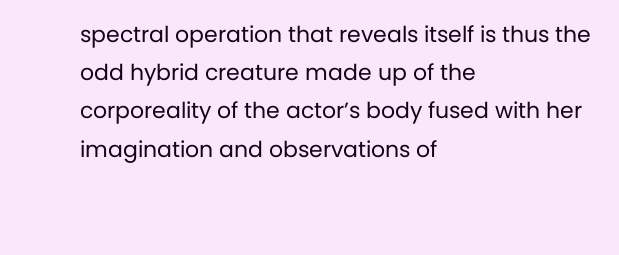spectral operation that reveals itself is thus the odd hybrid creature made up of the corporeality of the actor’s body fused with her imagination and observations of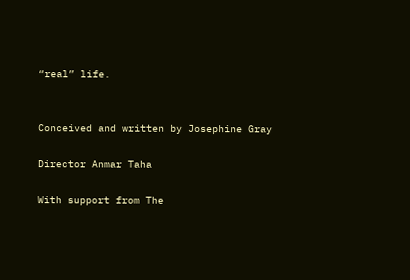“real” life.


Conceived and written by Josephine Gray

Director Anmar Taha

With support from The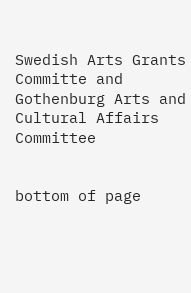Swedish Arts Grants Committe and Gothenburg Arts and Cultural Affairs Committee


bottom of page